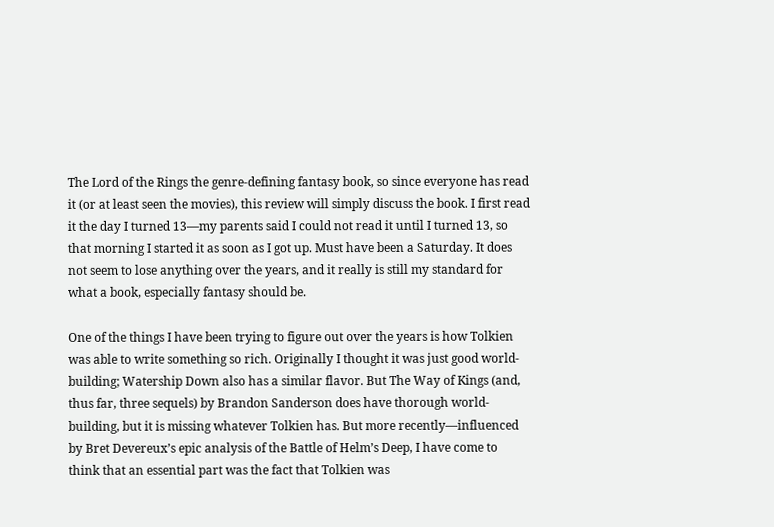The Lord of the Rings the genre-defining fantasy book, so since everyone has read it (or at least seen the movies), this review will simply discuss the book. I first read it the day I turned 13—my parents said I could not read it until I turned 13, so that morning I started it as soon as I got up. Must have been a Saturday. It does not seem to lose anything over the years, and it really is still my standard for what a book, especially fantasy should be.

One of the things I have been trying to figure out over the years is how Tolkien was able to write something so rich. Originally I thought it was just good world-building; Watership Down also has a similar flavor. But The Way of Kings (and, thus far, three sequels) by Brandon Sanderson does have thorough world-building, but it is missing whatever Tolkien has. But more recently—influenced by Bret Devereux’s epic analysis of the Battle of Helm’s Deep, I have come to think that an essential part was the fact that Tolkien was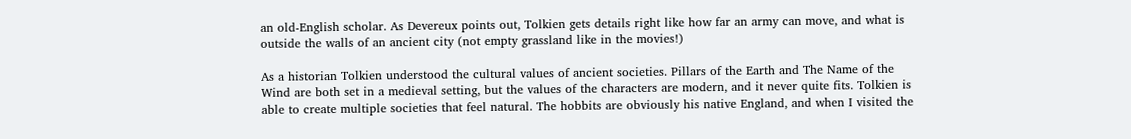an old-English scholar. As Devereux points out, Tolkien gets details right like how far an army can move, and what is outside the walls of an ancient city (not empty grassland like in the movies!)

As a historian Tolkien understood the cultural values of ancient societies. Pillars of the Earth and The Name of the Wind are both set in a medieval setting, but the values of the characters are modern, and it never quite fits. Tolkien is able to create multiple societies that feel natural. The hobbits are obviously his native England, and when I visited the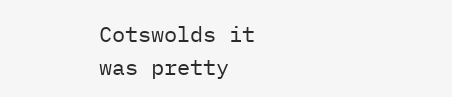Cotswolds it was pretty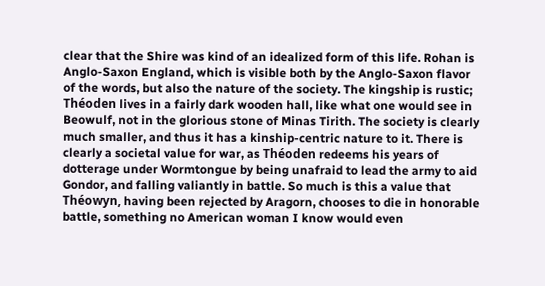clear that the Shire was kind of an idealized form of this life. Rohan is Anglo-Saxon England, which is visible both by the Anglo-Saxon flavor of the words, but also the nature of the society. The kingship is rustic; Théoden lives in a fairly dark wooden hall, like what one would see in Beowulf, not in the glorious stone of Minas Tirith. The society is clearly much smaller, and thus it has a kinship-centric nature to it. There is clearly a societal value for war, as Théoden redeems his years of dotterage under Wormtongue by being unafraid to lead the army to aid Gondor, and falling valiantly in battle. So much is this a value that Théowyn, having been rejected by Aragorn, chooses to die in honorable battle, something no American woman I know would even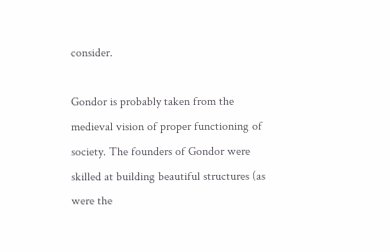consider.

Gondor is probably taken from the medieval vision of proper functioning of society. The founders of Gondor were skilled at building beautiful structures (as were the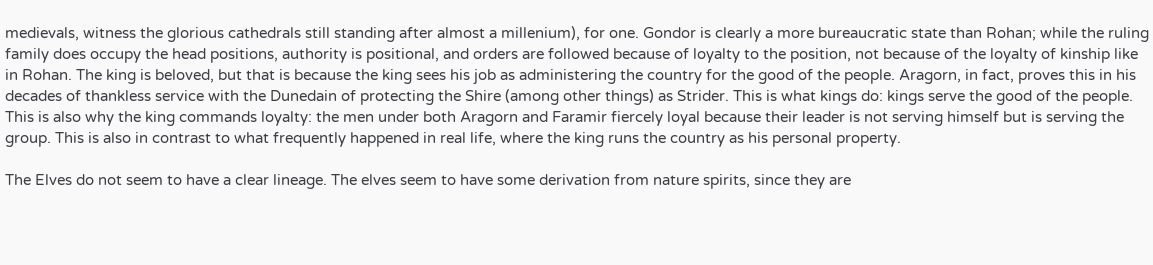medievals, witness the glorious cathedrals still standing after almost a millenium), for one. Gondor is clearly a more bureaucratic state than Rohan; while the ruling family does occupy the head positions, authority is positional, and orders are followed because of loyalty to the position, not because of the loyalty of kinship like in Rohan. The king is beloved, but that is because the king sees his job as administering the country for the good of the people. Aragorn, in fact, proves this in his decades of thankless service with the Dunedain of protecting the Shire (among other things) as Strider. This is what kings do: kings serve the good of the people. This is also why the king commands loyalty: the men under both Aragorn and Faramir fiercely loyal because their leader is not serving himself but is serving the group. This is also in contrast to what frequently happened in real life, where the king runs the country as his personal property.

The Elves do not seem to have a clear lineage. The elves seem to have some derivation from nature spirits, since they are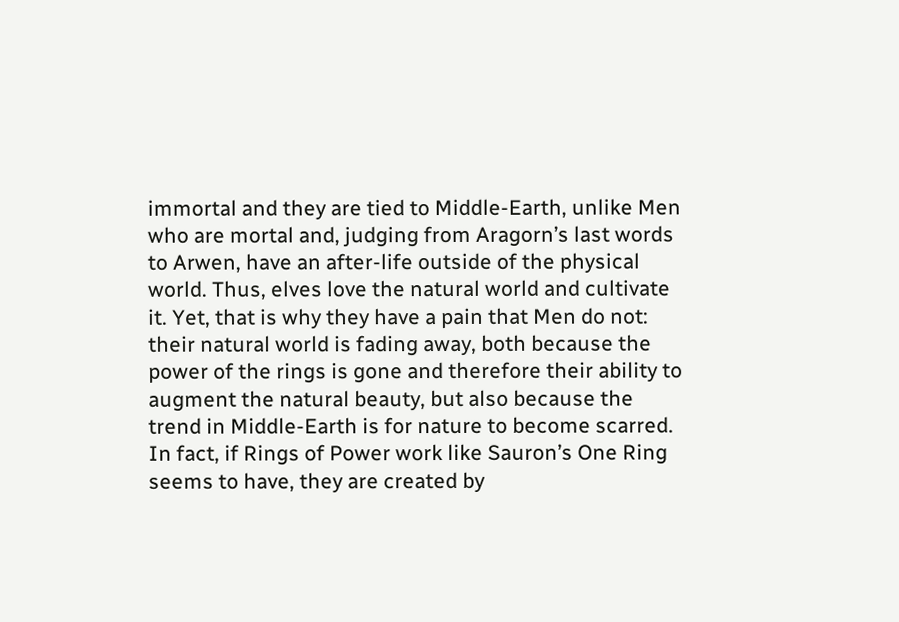immortal and they are tied to Middle-Earth, unlike Men who are mortal and, judging from Aragorn’s last words to Arwen, have an after-life outside of the physical world. Thus, elves love the natural world and cultivate it. Yet, that is why they have a pain that Men do not: their natural world is fading away, both because the power of the rings is gone and therefore their ability to augment the natural beauty, but also because the trend in Middle-Earth is for nature to become scarred. In fact, if Rings of Power work like Sauron’s One Ring seems to have, they are created by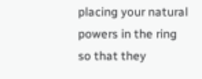placing your natural powers in the ring so that they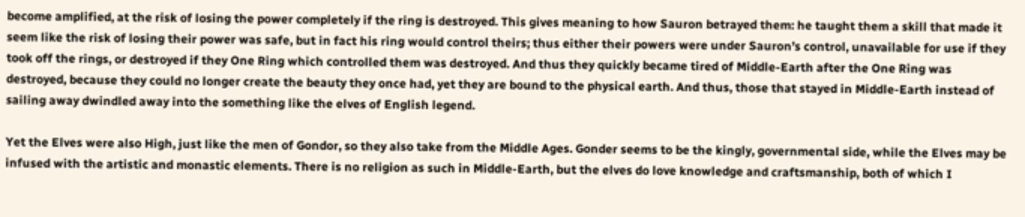become amplified, at the risk of losing the power completely if the ring is destroyed. This gives meaning to how Sauron betrayed them: he taught them a skill that made it seem like the risk of losing their power was safe, but in fact his ring would control theirs; thus either their powers were under Sauron’s control, unavailable for use if they took off the rings, or destroyed if they One Ring which controlled them was destroyed. And thus they quickly became tired of Middle-Earth after the One Ring was destroyed, because they could no longer create the beauty they once had, yet they are bound to the physical earth. And thus, those that stayed in Middle-Earth instead of sailing away dwindled away into the something like the elves of English legend.

Yet the Elves were also High, just like the men of Gondor, so they also take from the Middle Ages. Gonder seems to be the kingly, governmental side, while the Elves may be infused with the artistic and monastic elements. There is no religion as such in Middle-Earth, but the elves do love knowledge and craftsmanship, both of which I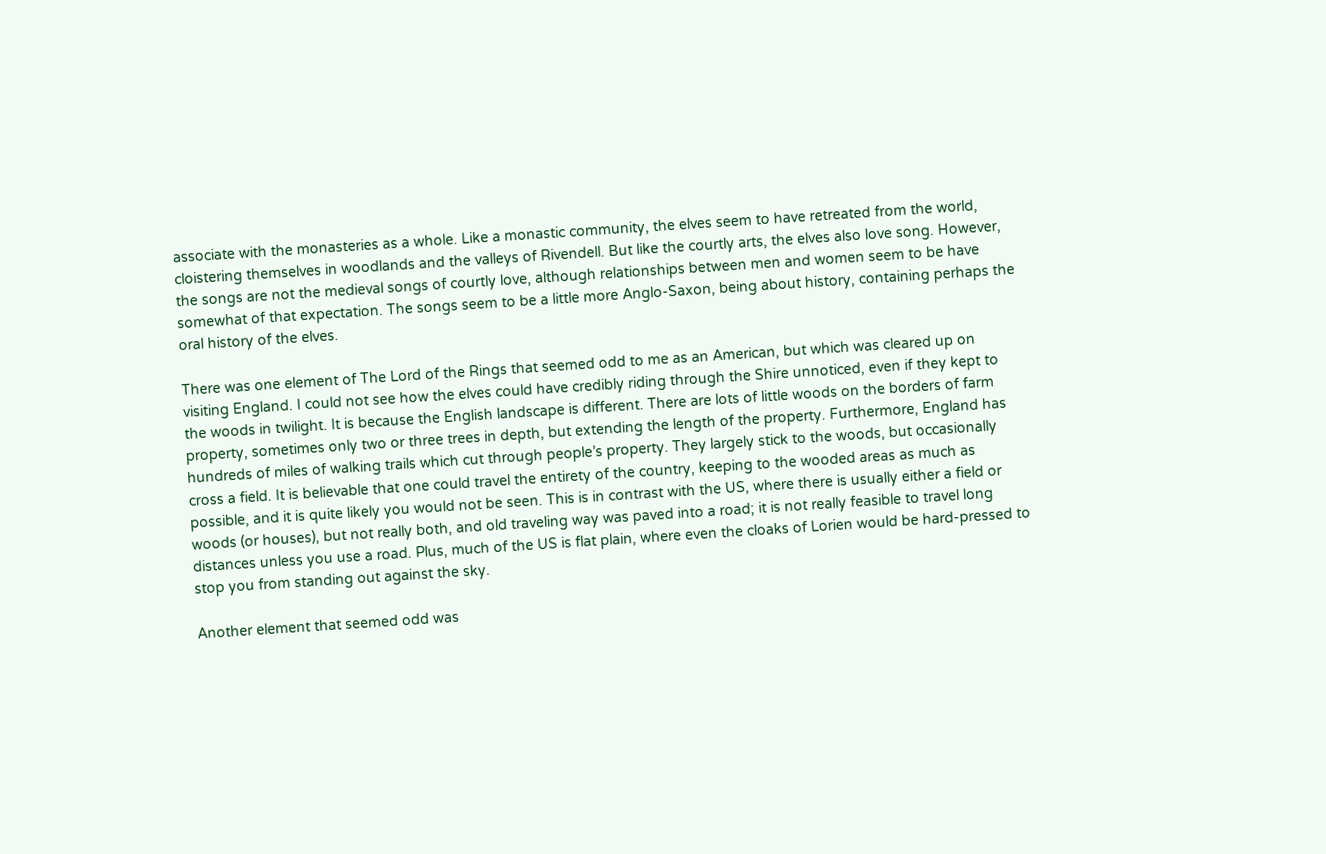associate with the monasteries as a whole. Like a monastic community, the elves seem to have retreated from the world, cloistering themselves in woodlands and the valleys of Rivendell. But like the courtly arts, the elves also love song. However, the songs are not the medieval songs of courtly love, although relationships between men and women seem to be have somewhat of that expectation. The songs seem to be a little more Anglo-Saxon, being about history, containing perhaps the oral history of the elves.

There was one element of The Lord of the Rings that seemed odd to me as an American, but which was cleared up on visiting England. I could not see how the elves could have credibly riding through the Shire unnoticed, even if they kept to the woods in twilight. It is because the English landscape is different. There are lots of little woods on the borders of farm property, sometimes only two or three trees in depth, but extending the length of the property. Furthermore, England has hundreds of miles of walking trails which cut through people’s property. They largely stick to the woods, but occasionally cross a field. It is believable that one could travel the entirety of the country, keeping to the wooded areas as much as possible, and it is quite likely you would not be seen. This is in contrast with the US, where there is usually either a field or woods (or houses), but not really both, and old traveling way was paved into a road; it is not really feasible to travel long distances unless you use a road. Plus, much of the US is flat plain, where even the cloaks of Lorien would be hard-pressed to stop you from standing out against the sky.

Another element that seemed odd was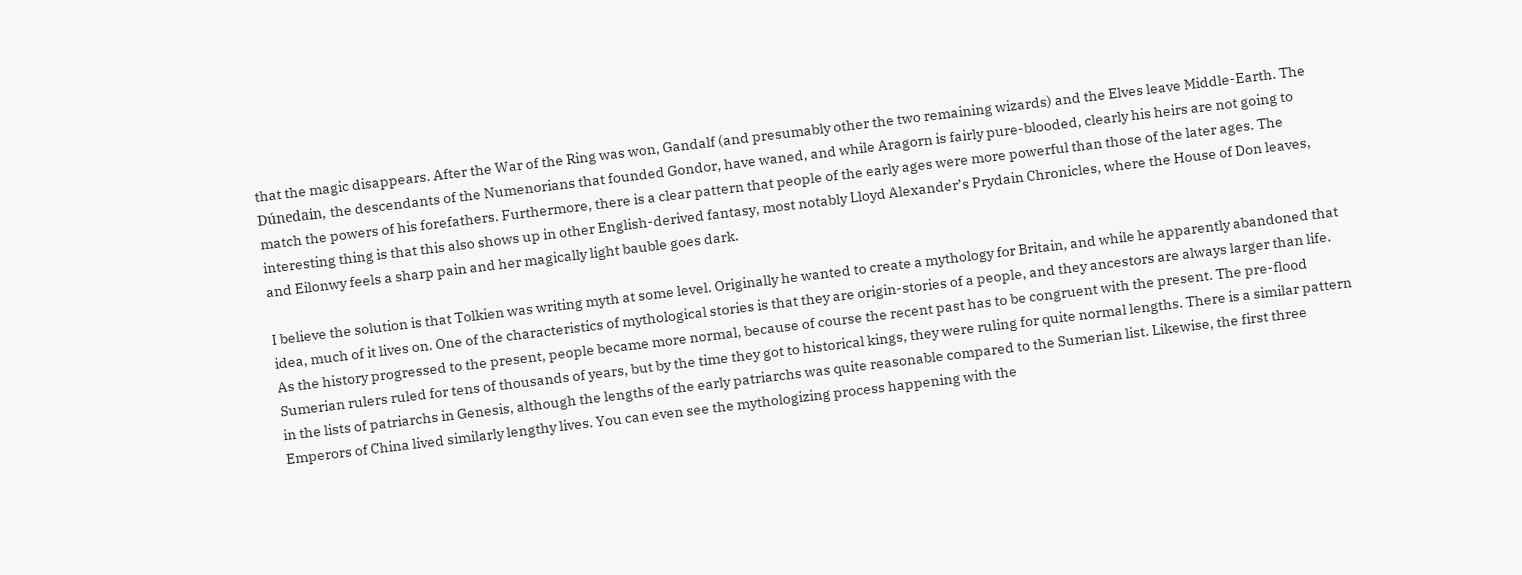that the magic disappears. After the War of the Ring was won, Gandalf (and presumably other the two remaining wizards) and the Elves leave Middle-Earth. The Dúnedain, the descendants of the Numenorians that founded Gondor, have waned, and while Aragorn is fairly pure-blooded, clearly his heirs are not going to match the powers of his forefathers. Furthermore, there is a clear pattern that people of the early ages were more powerful than those of the later ages. The interesting thing is that this also shows up in other English-derived fantasy, most notably Lloyd Alexander’s Prydain Chronicles, where the House of Don leaves, and Eilonwy feels a sharp pain and her magically light bauble goes dark.

I believe the solution is that Tolkien was writing myth at some level. Originally he wanted to create a mythology for Britain, and while he apparently abandoned that idea, much of it lives on. One of the characteristics of mythological stories is that they are origin-stories of a people, and they ancestors are always larger than life. As the history progressed to the present, people became more normal, because of course the recent past has to be congruent with the present. The pre-flood Sumerian rulers ruled for tens of thousands of years, but by the time they got to historical kings, they were ruling for quite normal lengths. There is a similar pattern in the lists of patriarchs in Genesis, although the lengths of the early patriarchs was quite reasonable compared to the Sumerian list. Likewise, the first three Emperors of China lived similarly lengthy lives. You can even see the mythologizing process happening with the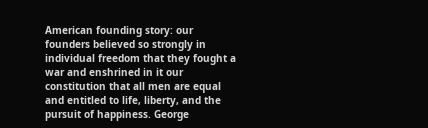American founding story: our founders believed so strongly in individual freedom that they fought a war and enshrined in it our constitution that all men are equal and entitled to life, liberty, and the pursuit of happiness. George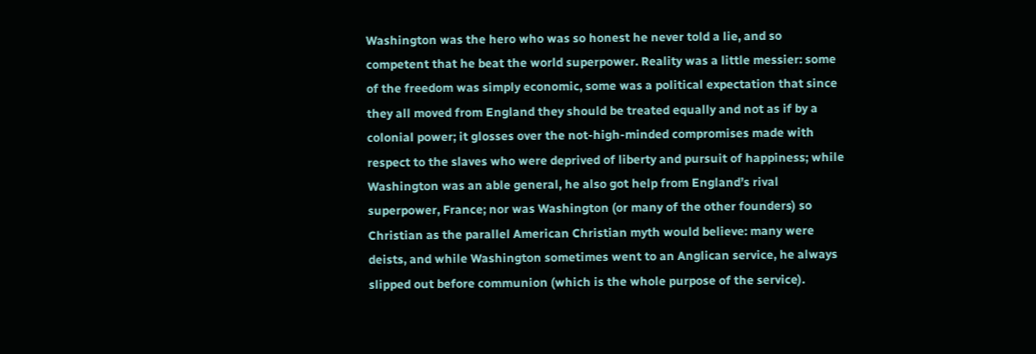Washington was the hero who was so honest he never told a lie, and so competent that he beat the world superpower. Reality was a little messier: some of the freedom was simply economic, some was a political expectation that since they all moved from England they should be treated equally and not as if by a colonial power; it glosses over the not-high-minded compromises made with respect to the slaves who were deprived of liberty and pursuit of happiness; while Washington was an able general, he also got help from England’s rival superpower, France; nor was Washington (or many of the other founders) so Christian as the parallel American Christian myth would believe: many were deists, and while Washington sometimes went to an Anglican service, he always slipped out before communion (which is the whole purpose of the service).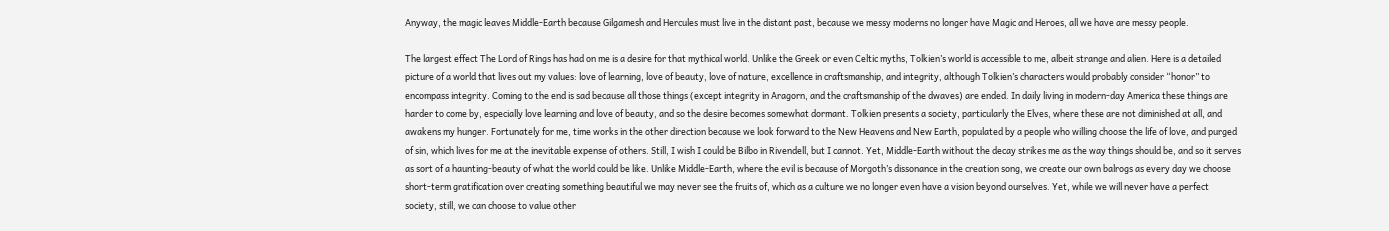Anyway, the magic leaves Middle-Earth because Gilgamesh and Hercules must live in the distant past, because we messy moderns no longer have Magic and Heroes, all we have are messy people.

The largest effect The Lord of Rings has had on me is a desire for that mythical world. Unlike the Greek or even Celtic myths, Tolkien’s world is accessible to me, albeit strange and alien. Here is a detailed picture of a world that lives out my values: love of learning, love of beauty, love of nature, excellence in craftsmanship, and integrity, although Tolkien’s characters would probably consider “honor” to encompass integrity. Coming to the end is sad because all those things (except integrity in Aragorn, and the craftsmanship of the dwaves) are ended. In daily living in modern-day America these things are harder to come by, especially love learning and love of beauty, and so the desire becomes somewhat dormant. Tolkien presents a society, particularly the Elves, where these are not diminished at all, and awakens my hunger. Fortunately for me, time works in the other direction because we look forward to the New Heavens and New Earth, populated by a people who willing choose the life of love, and purged of sin, which lives for me at the inevitable expense of others. Still, I wish I could be Bilbo in Rivendell, but I cannot. Yet, Middle-Earth without the decay strikes me as the way things should be, and so it serves as sort of a haunting-beauty of what the world could be like. Unlike Middle-Earth, where the evil is because of Morgoth’s dissonance in the creation song, we create our own balrogs as every day we choose short-term gratification over creating something beautiful we may never see the fruits of, which as a culture we no longer even have a vision beyond ourselves. Yet, while we will never have a perfect society, still, we can choose to value other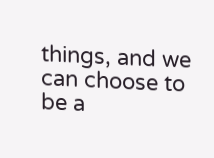things, and we can choose to be a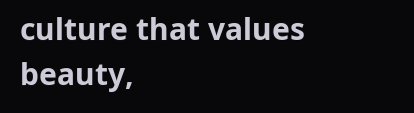culture that values beauty,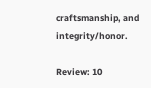craftsmanship, and integrity/honor.

Review: 10